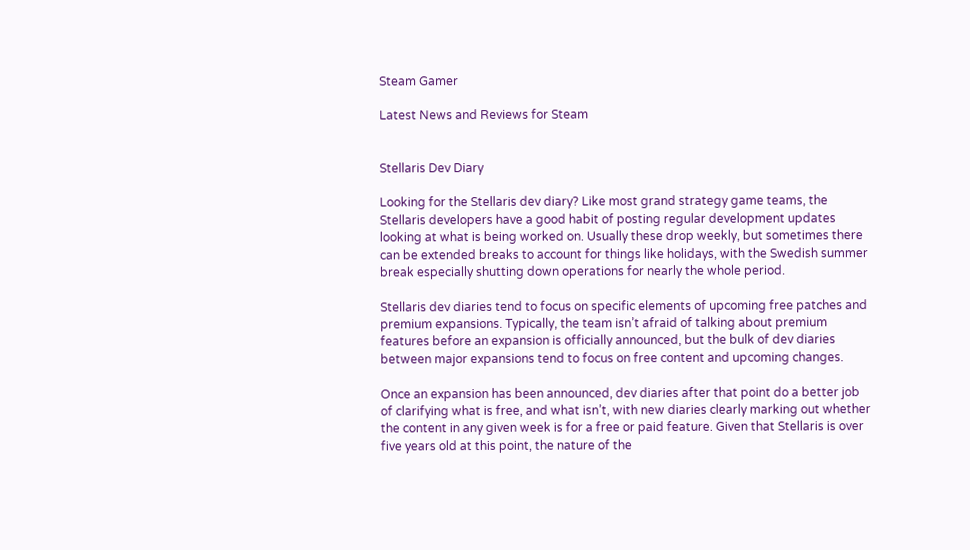Steam Gamer

Latest News and Reviews for Steam


Stellaris Dev Diary

Looking for the Stellaris dev diary? Like most grand strategy game teams, the Stellaris developers have a good habit of posting regular development updates looking at what is being worked on. Usually these drop weekly, but sometimes there can be extended breaks to account for things like holidays, with the Swedish summer break especially shutting down operations for nearly the whole period.

Stellaris dev diaries tend to focus on specific elements of upcoming free patches and premium expansions. Typically, the team isn’t afraid of talking about premium features before an expansion is officially announced, but the bulk of dev diaries between major expansions tend to focus on free content and upcoming changes.

Once an expansion has been announced, dev diaries after that point do a better job of clarifying what is free, and what isn’t, with new diaries clearly marking out whether the content in any given week is for a free or paid feature. Given that Stellaris is over five years old at this point, the nature of the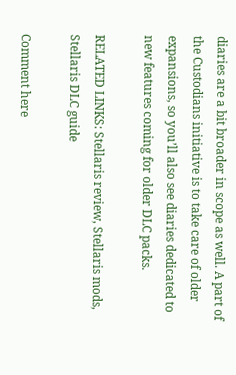diaries are a bit broader in scope as well. A part of the Custodians initiative is to take care of older expansions, so you’ll also see diaries dedicated to new features coming for older DLC packs.

RELATED LINKS: Stellaris review, Stellaris mods, Stellaris DLC guide

Comment here